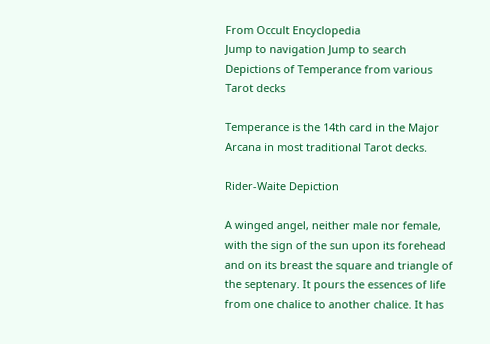From Occult Encyclopedia
Jump to navigation Jump to search
Depictions of Temperance from various Tarot decks

Temperance is the 14th card in the Major Arcana in most traditional Tarot decks.

Rider-Waite Depiction

A winged angel, neither male nor female, with the sign of the sun upon its forehead and on its breast the square and triangle of the septenary. It pours the essences of life from one chalice to another chalice. It has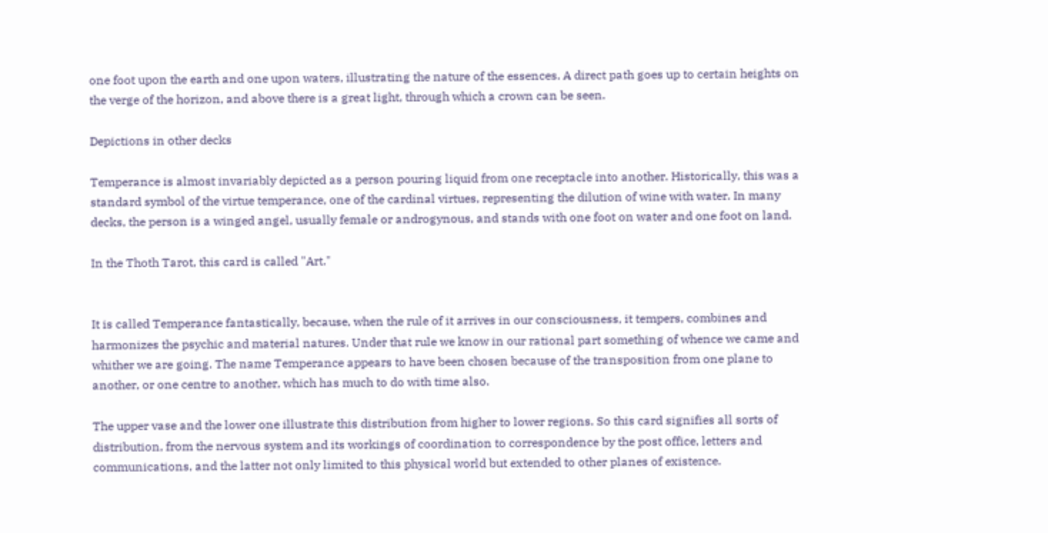one foot upon the earth and one upon waters, illustrating the nature of the essences. A direct path goes up to certain heights on the verge of the horizon, and above there is a great light, through which a crown can be seen.

Depictions in other decks

Temperance is almost invariably depicted as a person pouring liquid from one receptacle into another. Historically, this was a standard symbol of the virtue temperance, one of the cardinal virtues, representing the dilution of wine with water. In many decks, the person is a winged angel, usually female or androgynous, and stands with one foot on water and one foot on land.

In the Thoth Tarot, this card is called "Art."


It is called Temperance fantastically, because, when the rule of it arrives in our consciousness, it tempers, combines and harmonizes the psychic and material natures. Under that rule we know in our rational part something of whence we came and whither we are going. The name Temperance appears to have been chosen because of the transposition from one plane to another, or one centre to another, which has much to do with time also.

The upper vase and the lower one illustrate this distribution from higher to lower regions. So this card signifies all sorts of distribution, from the nervous system and its workings of coordination to correspondence by the post office, letters and communications, and the latter not only limited to this physical world but extended to other planes of existence.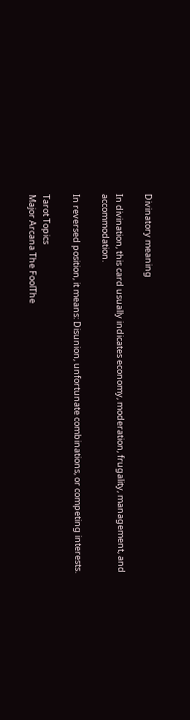Divinatory meaning

In divination, this card usually indicates economy, moderation, frugality, management, and accommodation.

In reversed position, it means: Disunion, unfortunate combinations, or competing interests.

Tarot Topics
Major Arcana The FoolThe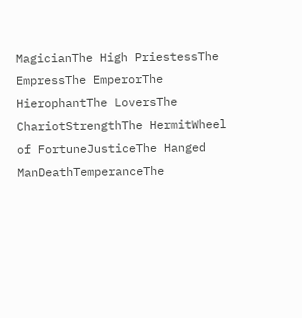MagicianThe High PriestessThe EmpressThe EmperorThe HierophantThe LoversThe ChariotStrengthThe HermitWheel of FortuneJusticeThe Hanged ManDeathTemperanceThe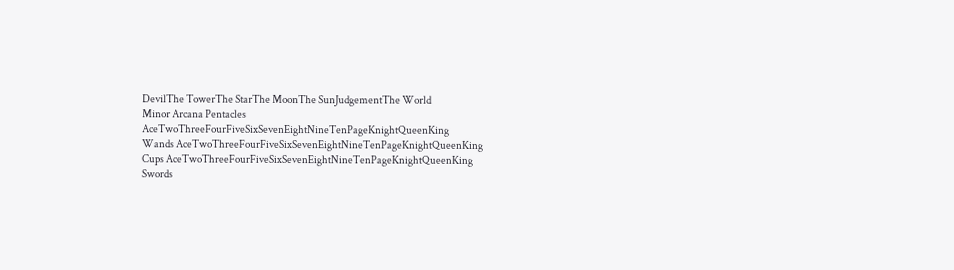DevilThe TowerThe StarThe MoonThe SunJudgementThe World
Minor Arcana Pentacles AceTwoThreeFourFiveSixSevenEightNineTenPageKnightQueenKing
Wands AceTwoThreeFourFiveSixSevenEightNineTenPageKnightQueenKing
Cups AceTwoThreeFourFiveSixSevenEightNineTenPageKnightQueenKing
Swords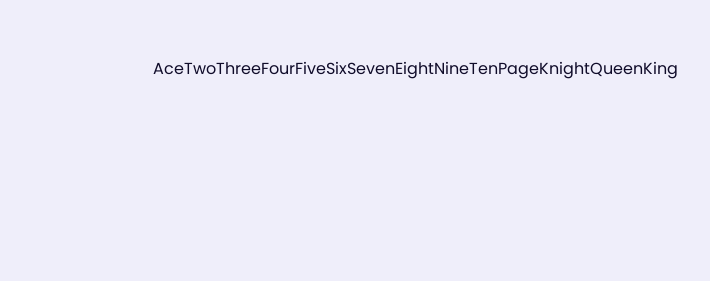AceTwoThreeFourFiveSixSevenEightNineTenPageKnightQueenKing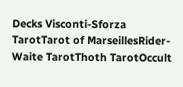Decks Visconti-Sforza TarotTarot of MarseillesRider-Waite TarotThoth TarotOccult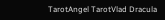TarotAngel TarotVlad Dracula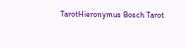TarotHieronymus Bosch Tarot